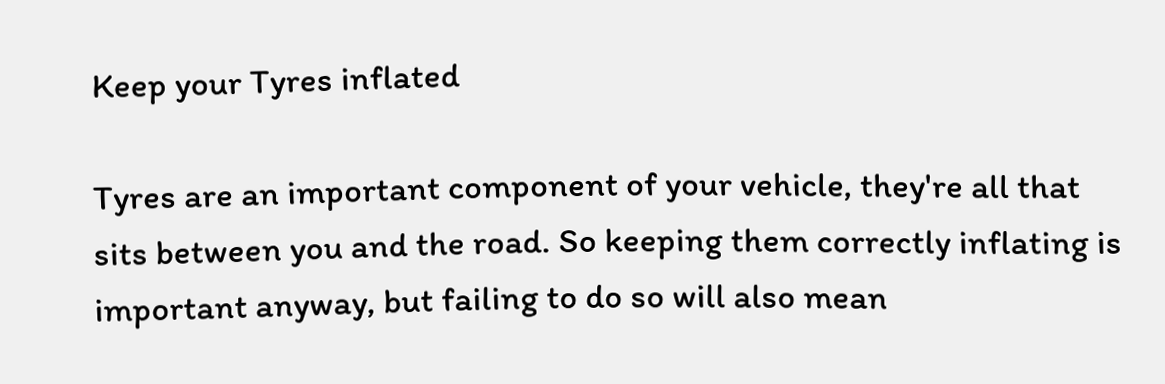Keep your Tyres inflated

Tyres are an important component of your vehicle, they're all that sits between you and the road. So keeping them correctly inflating is important anyway, but failing to do so will also mean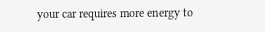your car requires more energy to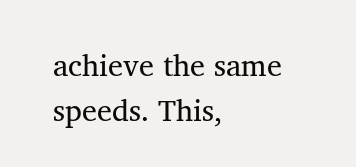achieve the same speeds. This,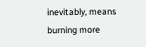inevitably, means burning more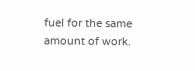fuel for the same amount of work.